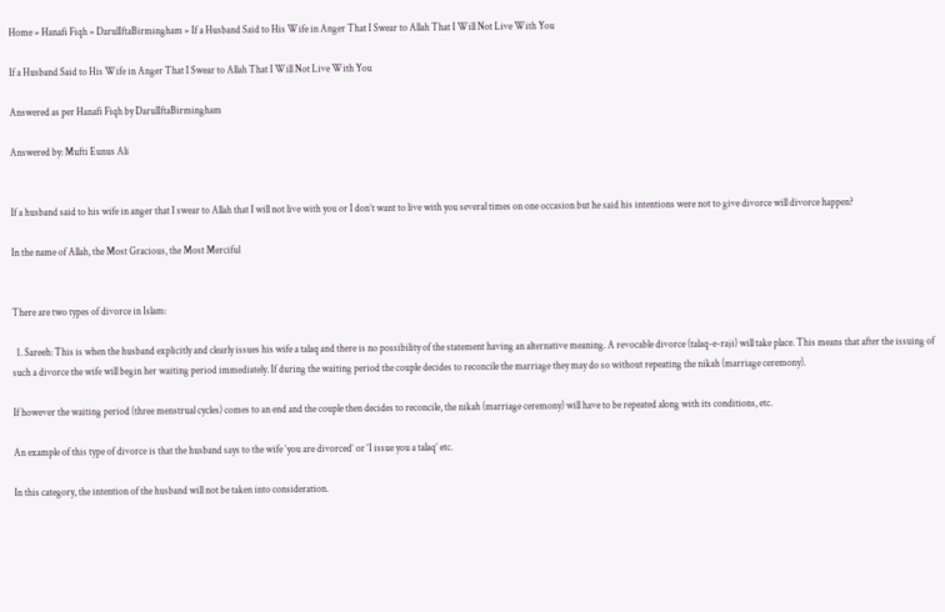Home » Hanafi Fiqh » DarulIftaBirmingham » If a Husband Said to His Wife in Anger That I Swear to Allah That I Will Not Live With You

If a Husband Said to His Wife in Anger That I Swear to Allah That I Will Not Live With You

Answered as per Hanafi Fiqh by DarulIftaBirmingham

Answered by: Mufti Eunus Ali


If a husband said to his wife in anger that I swear to Allah that I will not live with you or I don’t want to live with you several times on one occasion but he said his intentions were not to give divorce will divorce happen?

In the name of Allah, the Most Gracious, the Most Merciful


There are two types of divorce in Islam:

  1. Sareeh: This is when the husband explicitly and clearly issues his wife a talaq and there is no possibility of the statement having an alternative meaning. A revocable divorce (talaq-e-raji) will take place. This means that after the issuing of such a divorce the wife will begin her waiting period immediately. If during the waiting period the couple decides to reconcile the marriage they may do so without repeating the nikah (marriage ceremony).

If however the waiting period (three menstrual cycles) comes to an end and the couple then decides to reconcile, the nikah (marriage ceremony) will have to be repeated along with its conditions, etc.

An example of this type of divorce is that the husband says to the wife ‘you are divorced’ or ‘I issue you a talaq’ etc.

In this category, the intention of the husband will not be taken into consideration.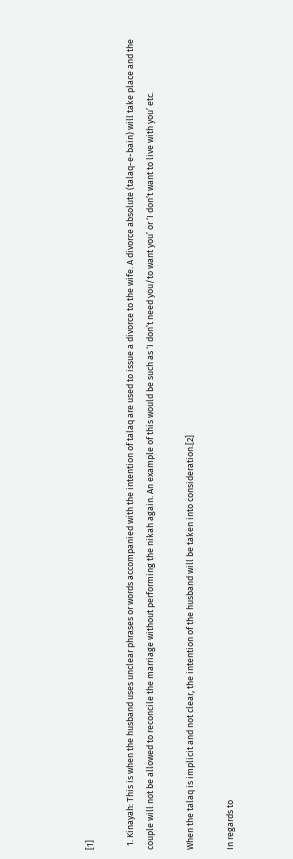[1]

  1. Kinayah: This is when the husband uses unclear phrases or words accompanied with the intention of talaq are used to issue a divorce to the wife. A divorce absolute (talaq-e-bain) will take place and the couple will not be allowed to reconcile the marriage without performing the nikah again. An example of this would be such as ‘I don’t need you/to want you’ or ‘I don’t want to live with you’ etc.

When the talaq is implicit and not clear, the intention of the husband will be taken into consideration.[2]

In regards to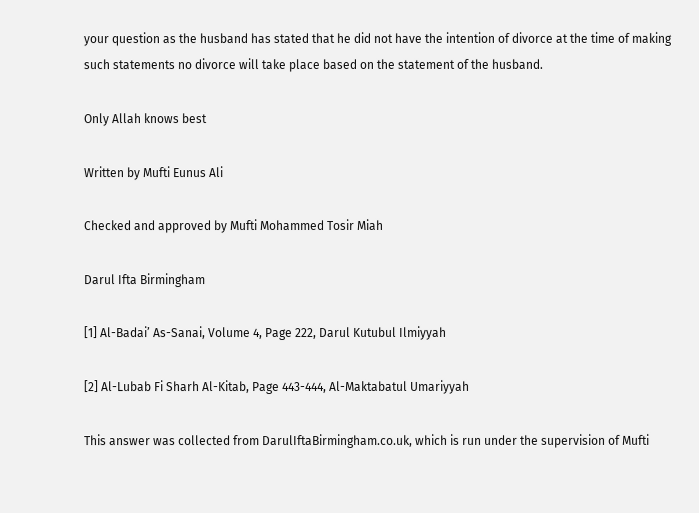your question as the husband has stated that he did not have the intention of divorce at the time of making such statements no divorce will take place based on the statement of the husband.

Only Allah knows best

Written by Mufti Eunus Ali

Checked and approved by Mufti Mohammed Tosir Miah

Darul Ifta Birmingham

[1] Al-Badai’ As-Sanai, Volume 4, Page 222, Darul Kutubul Ilmiyyah

[2] Al-Lubab Fi Sharh Al-Kitab, Page 443-444, Al-Maktabatul Umariyyah

This answer was collected from DarulIftaBirmingham.co.uk, which is run under the supervision of Mufti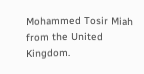Mohammed Tosir Miah from the United Kingdom.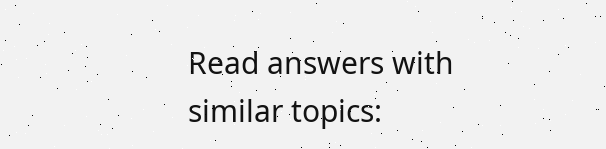Read answers with similar topics: